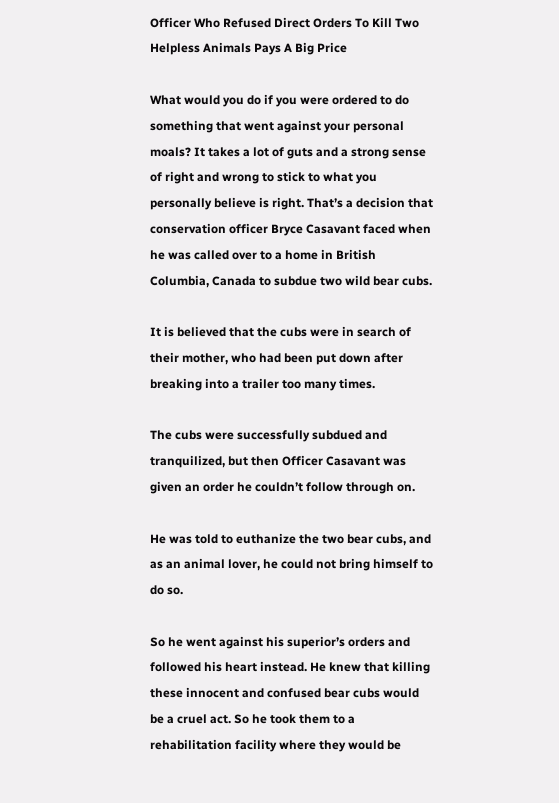Officer Who Refused Direct Orders To Kill Two Helpless Animals Pays A Big Price

What would you do if you were ordered to do something that went against your personal moals? It takes a lot of guts and a strong sense of right and wrong to stick to what you personally believe is right. That’s a decision that conservation officer Bryce Casavant faced when he was called over to a home in British Columbia, Canada to subdue two wild bear cubs.

It is believed that the cubs were in search of their mother, who had been put down after breaking into a trailer too many times.

The cubs were successfully subdued and tranquilized, but then Officer Casavant was given an order he couldn’t follow through on.

He was told to euthanize the two bear cubs, and as an animal lover, he could not bring himself to do so.

So he went against his superior’s orders and followed his heart instead. He knew that killing these innocent and confused bear cubs would be a cruel act. So he took them to a rehabilitation facility where they would be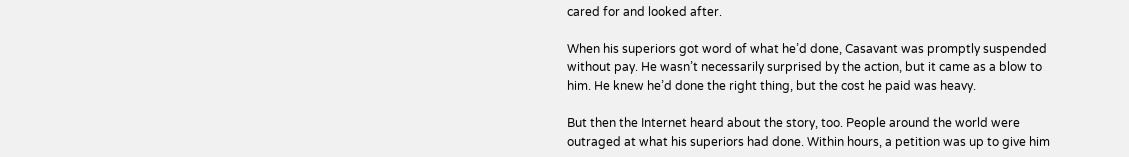cared for and looked after.

When his superiors got word of what he’d done, Casavant was promptly suspended without pay. He wasn’t necessarily surprised by the action, but it came as a blow to him. He knew he’d done the right thing, but the cost he paid was heavy.

But then the Internet heard about the story, too. People around the world were outraged at what his superiors had done. Within hours, a petition was up to give him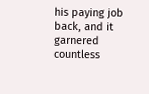his paying job back, and it garnered countless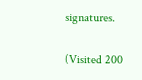signatures.

(Visited 200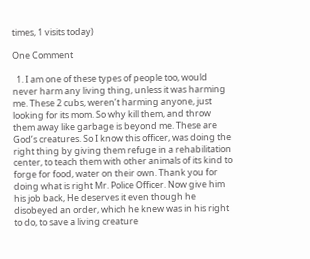times, 1 visits today)

One Comment

  1. I am one of these types of people too, would never harm any living thing, unless it was harming me. These 2 cubs, weren’t harming anyone, just looking for its mom. So why kill them, and throw them away like garbage is beyond me. These are God’s creatures. So I know this officer, was doing the right thing by giving them refuge in a rehabilitation center, to teach them with other animals of its kind to forge for food, water on their own. Thank you for doing what is right Mr. Police Officer. Now give him his job back, He deserves it even though he disobeyed an order, which he knew was in his right to do, to save a living creature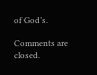of God’s.

Comments are closed.